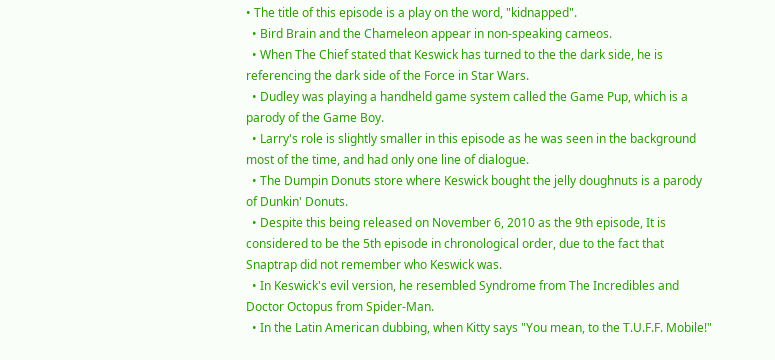• The title of this episode is a play on the word, "kidnapped".
  • Bird Brain and the Chameleon appear in non-speaking cameos.
  • When The Chief stated that Keswick has turned to the the dark side, he is referencing the dark side of the Force in Star Wars.
  • Dudley was playing a handheld game system called the Game Pup, which is a parody of the Game Boy.
  • Larry's role is slightly smaller in this episode as he was seen in the background most of the time, and had only one line of dialogue.
  • The Dumpin Donuts store where Keswick bought the jelly doughnuts is a parody of Dunkin' Donuts.
  • Despite this being released on November 6, 2010 as the 9th episode, It is considered to be the 5th episode in chronological order, due to the fact that Snaptrap did not remember who Keswick was.
  • In Keswick's evil version, he resembled Syndrome from The Incredibles and Doctor Octopus from Spider-Man.
  • In the Latin American dubbing, when Kitty says "You mean, to the T.U.F.F. Mobile!"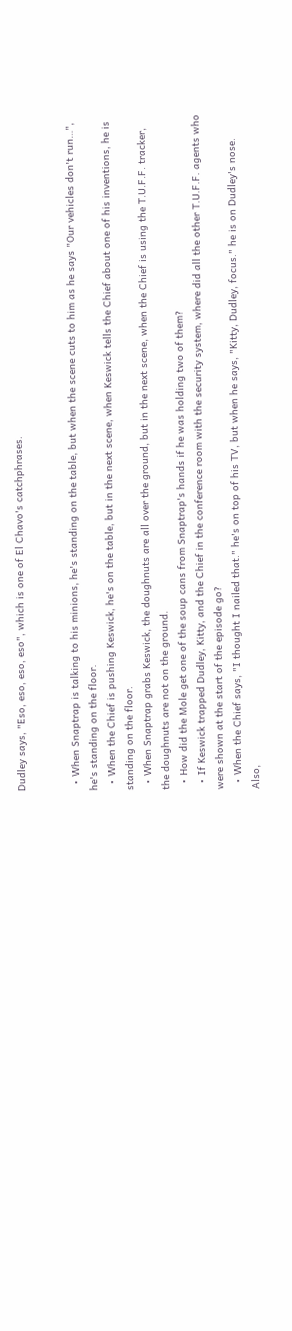Dudley says, "Eso, eso, eso, eso", which is one of El Chavo's catchphrases.


  • When Snaptrap is talking to his minions, he's standing on the table, but when the scene cuts to him as he says "Our vehicles don't run…", he's standing on the floor.
  • When the Chief is pushing Keswick, he's on the table, but in the next scene, when Keswick tells the Chief about one of his inventions, he is standing on the floor.
  • When Snaptrap grabs Keswick, the doughnuts are all over the ground, but in the next scene, when the Chief is using the T.U.F.F. tracker, the doughnuts are not on the ground.
  • How did the Mole get one of the soup cans from Snaptrap's hands if he was holding two of them?
  • If Keswick trapped Dudley, Kitty, and the Chief in the conference room with the security system, where did all the other T.U.F.F. agents who were shown at the start of the episode go?
  • When the Chief says, "I thought I nailed that." he's on top of his TV, but when he says, "Kitty, Dudley, focus." he is on Dudley's nose. Also,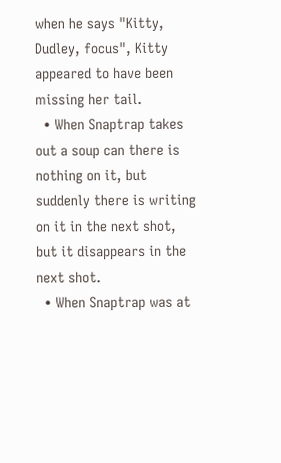when he says "Kitty, Dudley, focus", Kitty appeared to have been missing her tail.
  • When Snaptrap takes out a soup can there is nothing on it, but suddenly there is writing on it in the next shot, but it disappears in the next shot.
  • When Snaptrap was at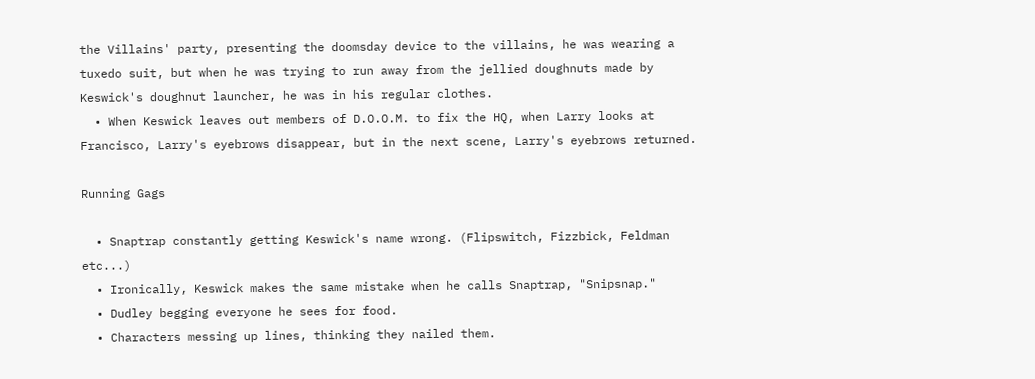the Villains' party, presenting the doomsday device to the villains, he was wearing a tuxedo suit, but when he was trying to run away from the jellied doughnuts made by Keswick's doughnut launcher, he was in his regular clothes.
  • When Keswick leaves out members of D.O.O.M. to fix the HQ, when Larry looks at Francisco, Larry's eyebrows disappear, but in the next scene, Larry's eyebrows returned.

Running Gags

  • Snaptrap constantly getting Keswick's name wrong. (Flipswitch, Fizzbick, Feldman etc...)
  • Ironically, Keswick makes the same mistake when he calls Snaptrap, "Snipsnap."
  • Dudley begging everyone he sees for food.
  • Characters messing up lines, thinking they nailed them.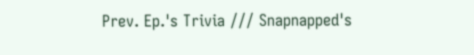Prev. Ep.'s Trivia /// Snapnapped's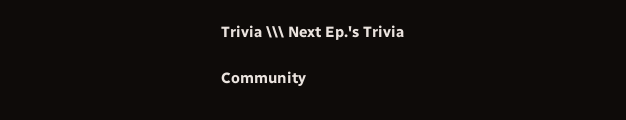Trivia \\\ Next Ep.'s Trivia

Community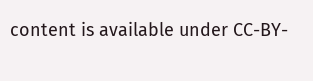content is available under CC-BY-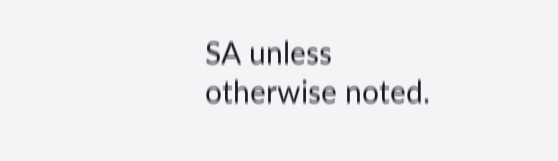SA unless otherwise noted.